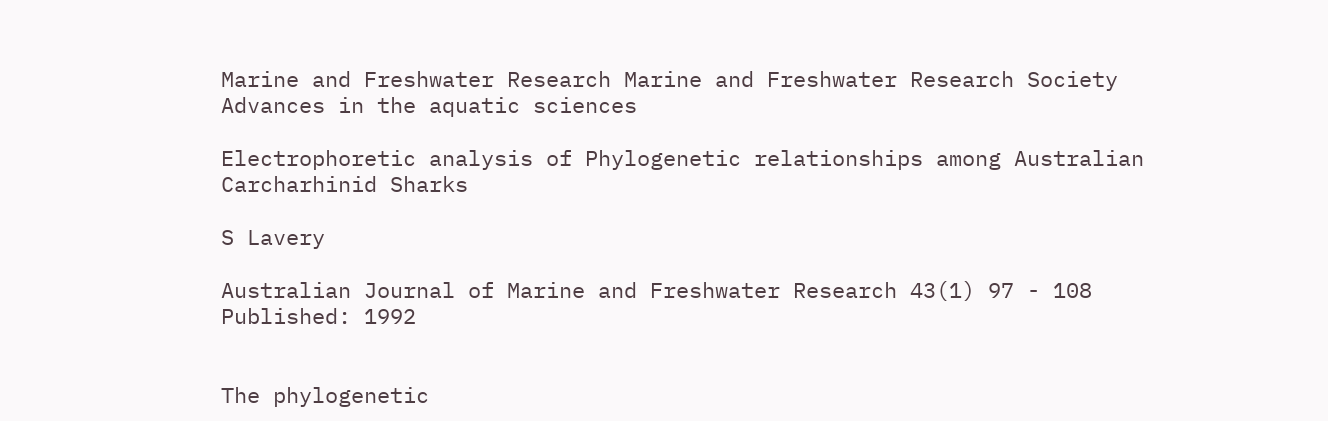Marine and Freshwater Research Marine and Freshwater Research Society
Advances in the aquatic sciences

Electrophoretic analysis of Phylogenetic relationships among Australian Carcharhinid Sharks

S Lavery

Australian Journal of Marine and Freshwater Research 43(1) 97 - 108
Published: 1992


The phylogenetic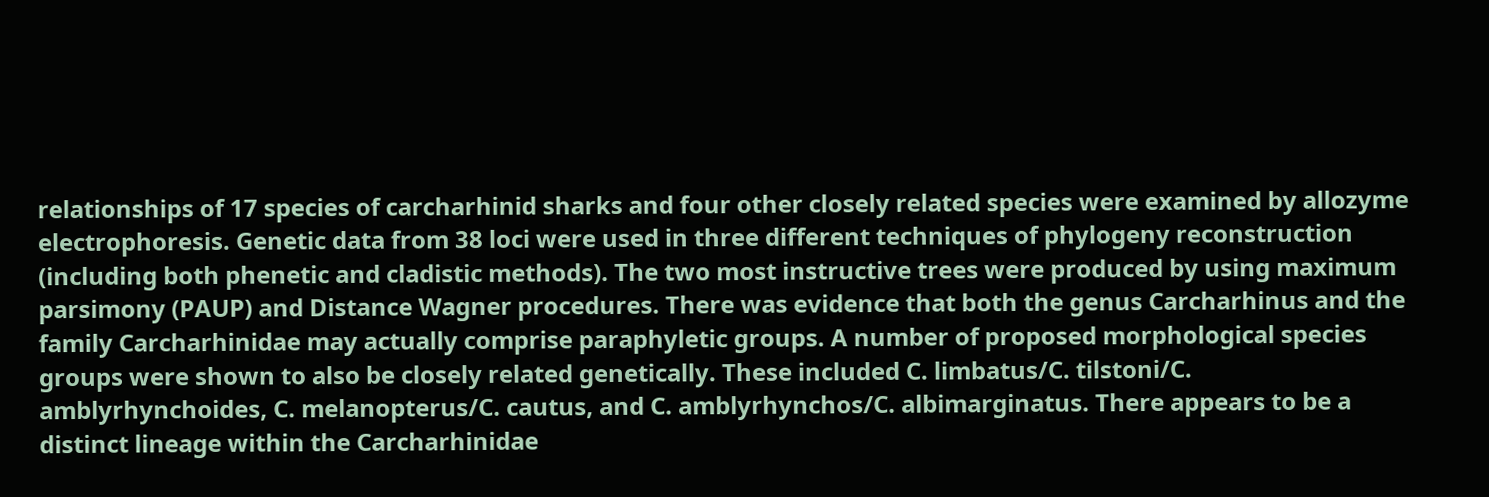relationships of 17 species of carcharhinid sharks and four other closely related species were examined by allozyme electrophoresis. Genetic data from 38 loci were used in three different techniques of phylogeny reconstruction (including both phenetic and cladistic methods). The two most instructive trees were produced by using maximum parsimony (PAUP) and Distance Wagner procedures. There was evidence that both the genus Carcharhinus and the family Carcharhinidae may actually comprise paraphyletic groups. A number of proposed morphological species groups were shown to also be closely related genetically. These included C. limbatus/C. tilstoni/C. amblyrhynchoides, C. melanopterus/C. cautus, and C. amblyrhynchos/C. albimarginatus. There appears to be a distinct lineage within the Carcharhinidae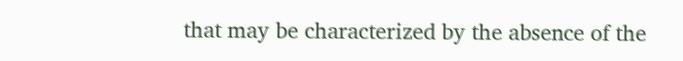that may be characterized by the absence of the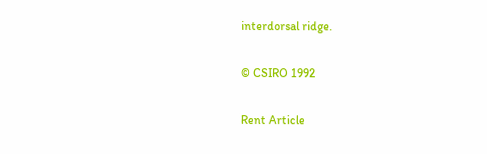interdorsal ridge.

© CSIRO 1992

Rent Article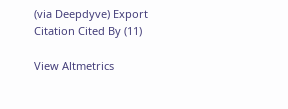(via Deepdyve) Export Citation Cited By (11)

View Altmetrics